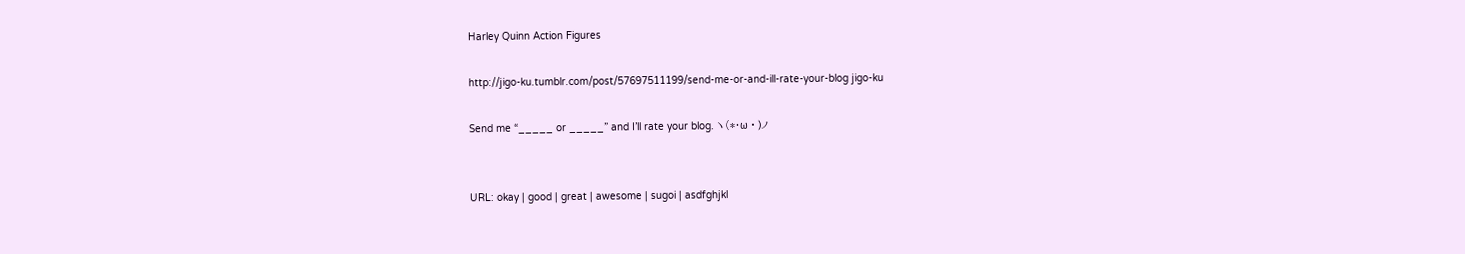Harley Quinn Action Figures

http://jigo-ku.tumblr.com/post/57697511199/send-me-or-and-ill-rate-your-blog jigo-ku

Send me “_____ or _____” and I’ll rate your blog. ヽ(*・ω・)ノ


URL: okay | good | great | awesome | sugoi | asdfghjkl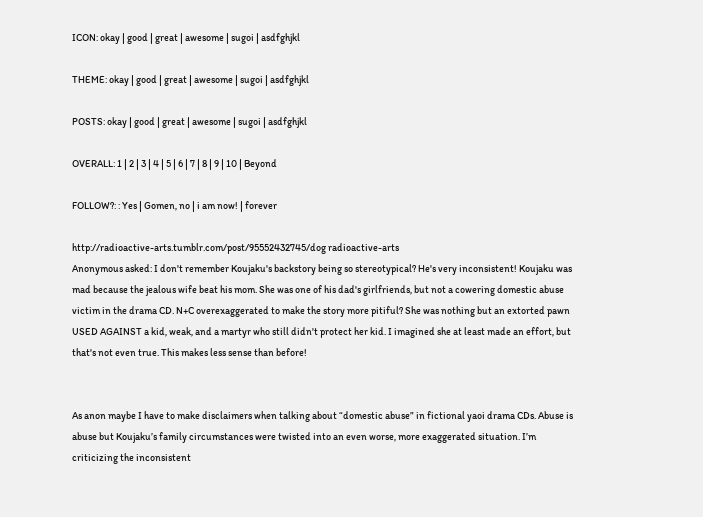ICON: okay | good | great | awesome | sugoi | asdfghjkl

THEME: okay | good | great | awesome | sugoi | asdfghjkl

POSTS: okay | good | great | awesome | sugoi | asdfghjkl

OVERALL: 1 | 2 | 3 | 4 | 5 | 6 | 7 | 8 | 9 | 10 | Beyond

FOLLOW?: : Yes | Gomen, no | i am now! | forever

http://radioactive-arts.tumblr.com/post/95552432745/dog radioactive-arts
Anonymous asked: I don't remember Koujaku's backstory being so stereotypical? He's very inconsistent! Koujaku was mad because the jealous wife beat his mom. She was one of his dad's girlfriends, but not a cowering domestic abuse victim in the drama CD. N+C overexaggerated to make the story more pitiful? She was nothing but an extorted pawn USED AGAINST a kid, weak, and a martyr who still didn't protect her kid. I imagined she at least made an effort, but that's not even true. This makes less sense than before!


As anon maybe I have to make disclaimers when talking about “domestic abuse” in fictional yaoi drama CDs. Abuse is abuse but Koujaku’s family circumstances were twisted into an even worse, more exaggerated situation. I’m criticizing the inconsistent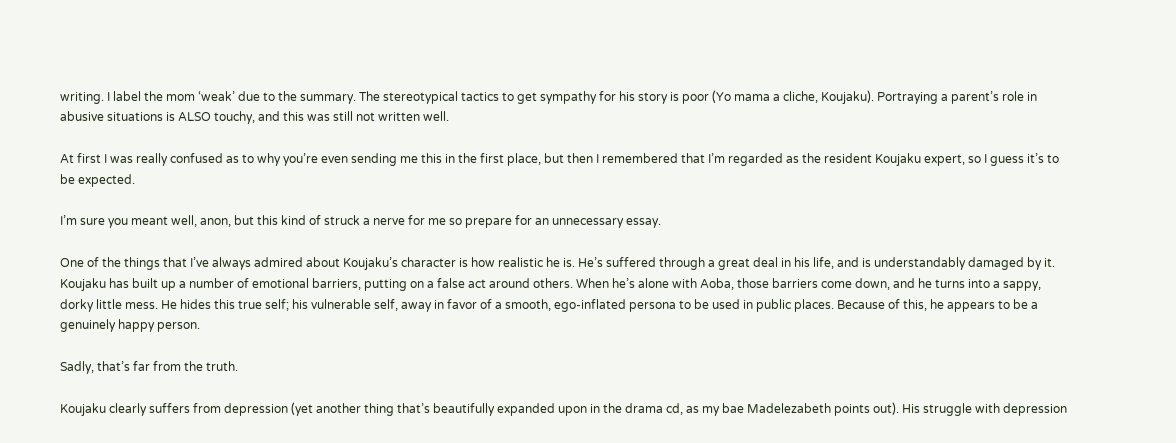writing. I label the mom ‘weak’ due to the summary. The stereotypical tactics to get sympathy for his story is poor (Yo mama a cliche, Koujaku). Portraying a parent’s role in abusive situations is ALSO touchy, and this was still not written well.

At first I was really confused as to why you’re even sending me this in the first place, but then I remembered that I’m regarded as the resident Koujaku expert, so I guess it’s to be expected.

I’m sure you meant well, anon, but this kind of struck a nerve for me so prepare for an unnecessary essay.

One of the things that I’ve always admired about Koujaku’s character is how realistic he is. He’s suffered through a great deal in his life, and is understandably damaged by it. Koujaku has built up a number of emotional barriers, putting on a false act around others. When he’s alone with Aoba, those barriers come down, and he turns into a sappy, dorky little mess. He hides this true self; his vulnerable self, away in favor of a smooth, ego-inflated persona to be used in public places. Because of this, he appears to be a genuinely happy person.

Sadly, that’s far from the truth.

Koujaku clearly suffers from depression (yet another thing that’s beautifully expanded upon in the drama cd, as my bae Madelezabeth points out). His struggle with depression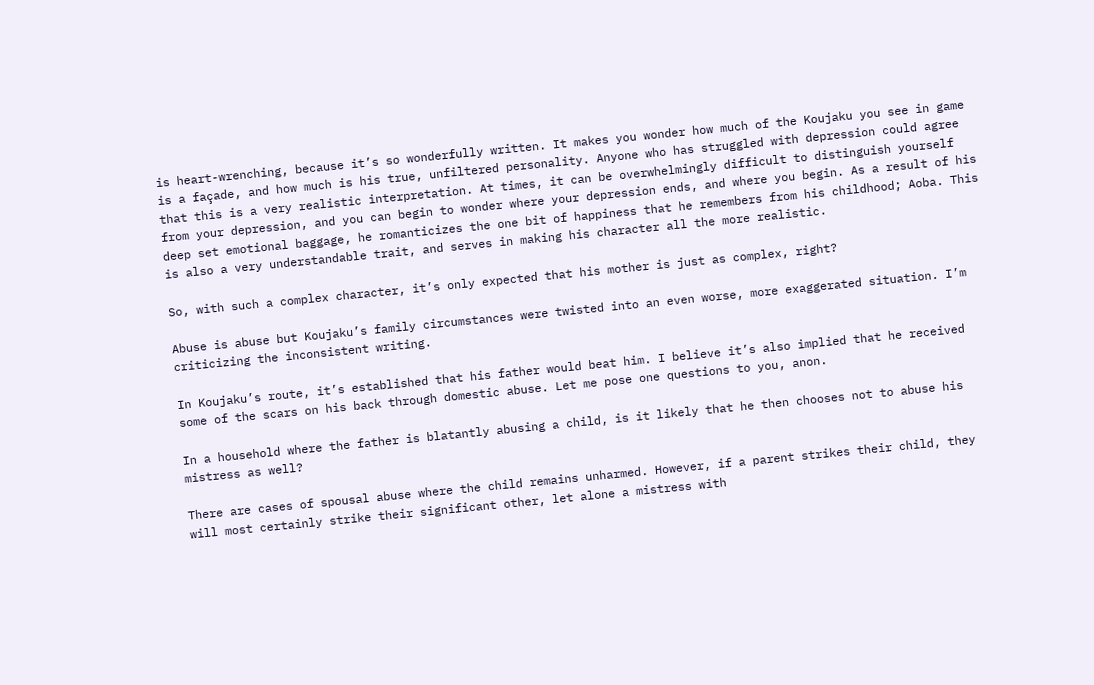is heart-wrenching, because it’s so wonderfully written. It makes you wonder how much of the Koujaku you see in game is a façade, and how much is his true, unfiltered personality. Anyone who has struggled with depression could agree that this is a very realistic interpretation. At times, it can be overwhelmingly difficult to distinguish yourself from your depression, and you can begin to wonder where your depression ends, and where you begin. As a result of his deep set emotional baggage, he romanticizes the one bit of happiness that he remembers from his childhood; Aoba. This is also a very understandable trait, and serves in making his character all the more realistic.

So, with such a complex character, it’s only expected that his mother is just as complex, right?

Abuse is abuse but Koujaku’s family circumstances were twisted into an even worse, more exaggerated situation. I’m criticizing the inconsistent writing.

In Koujaku’s route, it’s established that his father would beat him. I believe it’s also implied that he received some of the scars on his back through domestic abuse. Let me pose one questions to you, anon.

In a household where the father is blatantly abusing a child, is it likely that he then chooses not to abuse his mistress as well?

There are cases of spousal abuse where the child remains unharmed. However, if a parent strikes their child, they will most certainly strike their significant other, let alone a mistress with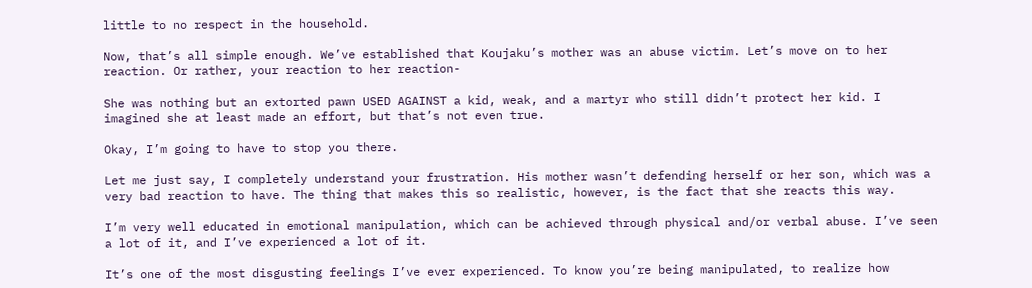little to no respect in the household.

Now, that’s all simple enough. We’ve established that Koujaku’s mother was an abuse victim. Let’s move on to her reaction. Or rather, your reaction to her reaction-

She was nothing but an extorted pawn USED AGAINST a kid, weak, and a martyr who still didn’t protect her kid. I imagined she at least made an effort, but that’s not even true.

Okay, I’m going to have to stop you there.

Let me just say, I completely understand your frustration. His mother wasn’t defending herself or her son, which was a very bad reaction to have. The thing that makes this so realistic, however, is the fact that she reacts this way.

I’m very well educated in emotional manipulation, which can be achieved through physical and/or verbal abuse. I’ve seen a lot of it, and I’ve experienced a lot of it.

It’s one of the most disgusting feelings I’ve ever experienced. To know you’re being manipulated, to realize how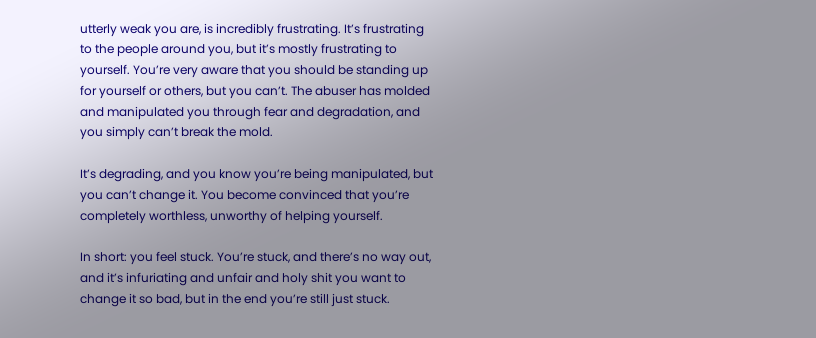utterly weak you are, is incredibly frustrating. It’s frustrating to the people around you, but it’s mostly frustrating to yourself. You’re very aware that you should be standing up for yourself or others, but you can’t. The abuser has molded and manipulated you through fear and degradation, and you simply can’t break the mold.

It’s degrading, and you know you’re being manipulated, but you can’t change it. You become convinced that you’re completely worthless, unworthy of helping yourself.

In short: you feel stuck. You’re stuck, and there’s no way out, and it’s infuriating and unfair and holy shit you want to change it so bad, but in the end you’re still just stuck.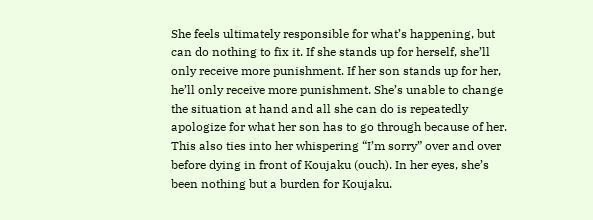She feels ultimately responsible for what’s happening, but can do nothing to fix it. If she stands up for herself, she’ll only receive more punishment. If her son stands up for her, he’ll only receive more punishment. She’s unable to change the situation at hand and all she can do is repeatedly apologize for what her son has to go through because of her. This also ties into her whispering “I’m sorry” over and over before dying in front of Koujaku (ouch). In her eyes, she’s been nothing but a burden for Koujaku.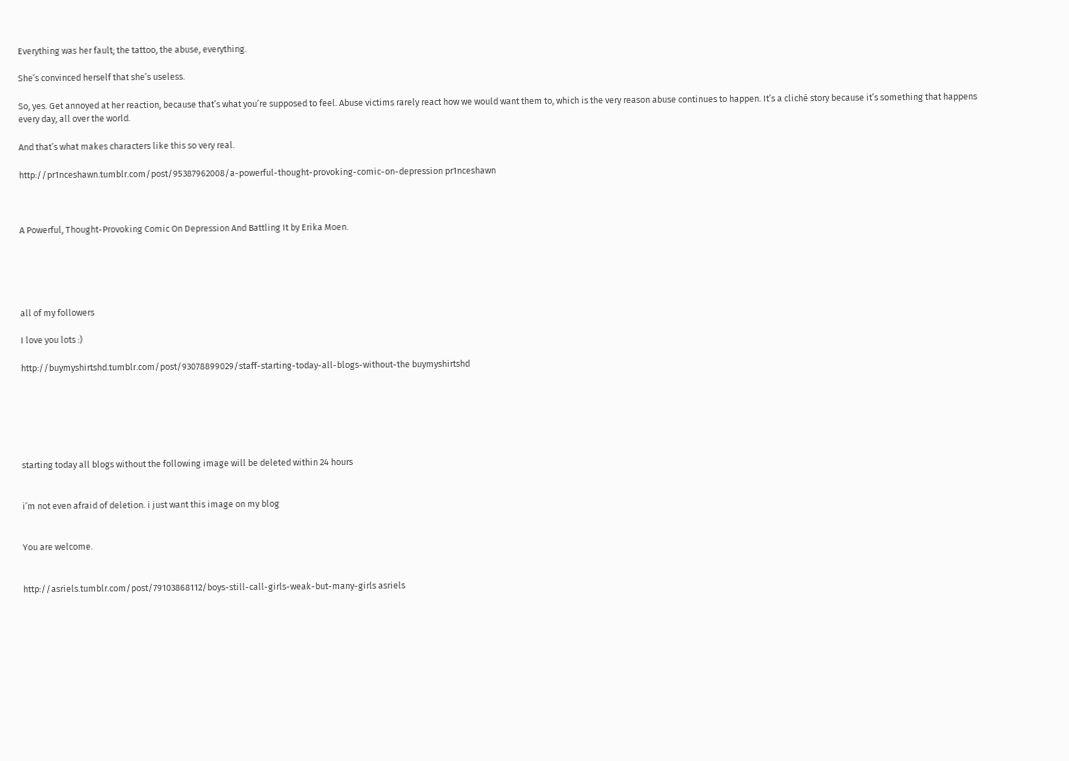Everything was her fault; the tattoo, the abuse, everything.

She’s convinced herself that she’s useless.

So, yes. Get annoyed at her reaction, because that’s what you’re supposed to feel. Abuse victims rarely react how we would want them to, which is the very reason abuse continues to happen. It’s a cliché story because it’s something that happens every day, all over the world.

And that’s what makes characters like this so very real.

http://pr1nceshawn.tumblr.com/post/95387962008/a-powerful-thought-provoking-comic-on-depression pr1nceshawn



A Powerful, Thought-Provoking Comic On Depression And Battling It by Erika Moen.





all of my followers

I love you lots :)

http://buymyshirtshd.tumblr.com/post/93078899029/staff-starting-today-all-blogs-without-the buymyshirtshd






starting today all blogs without the following image will be deleted within 24 hours


i’m not even afraid of deletion. i just want this image on my blog


You are welcome.


http://asriels.tumblr.com/post/79103868112/boys-still-call-girls-weak-but-many-girls asriels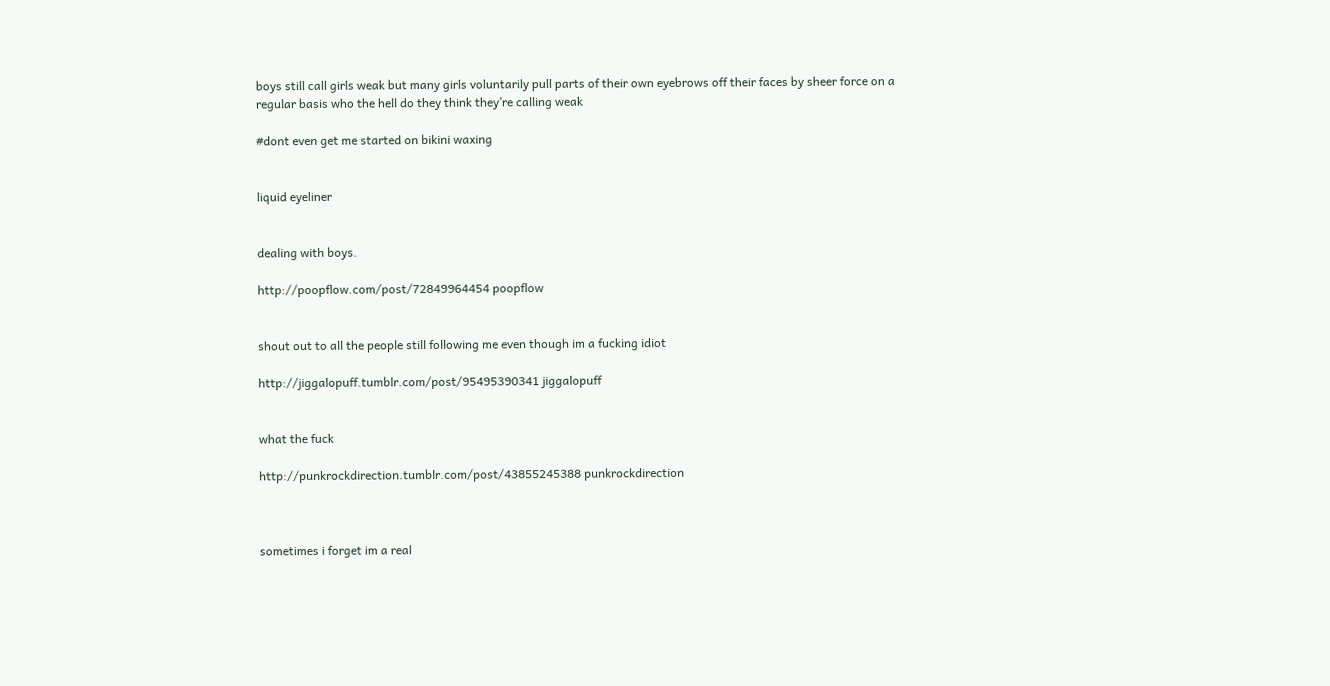boys still call girls weak but many girls voluntarily pull parts of their own eyebrows off their faces by sheer force on a regular basis who the hell do they think they’re calling weak

#dont even get me started on bikini waxing


liquid eyeliner


dealing with boys.

http://poopflow.com/post/72849964454 poopflow


shout out to all the people still following me even though im a fucking idiot

http://jiggalopuff.tumblr.com/post/95495390341 jiggalopuff


what the fuck

http://punkrockdirection.tumblr.com/post/43855245388 punkrockdirection



sometimes i forget im a real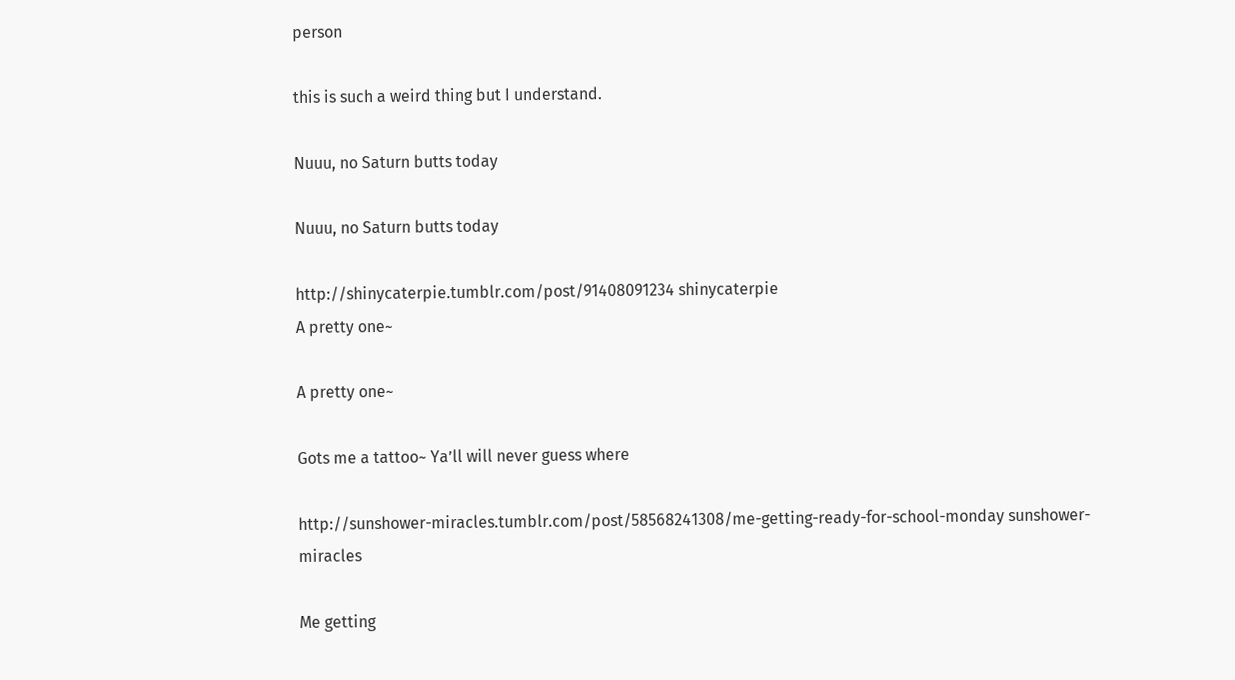person

this is such a weird thing but I understand.

Nuuu, no Saturn butts today

Nuuu, no Saturn butts today

http://shinycaterpie.tumblr.com/post/91408091234 shinycaterpie
A pretty one~

A pretty one~

Gots me a tattoo~ Ya’ll will never guess where

http://sunshower-miracles.tumblr.com/post/58568241308/me-getting-ready-for-school-monday sunshower-miracles

Me getting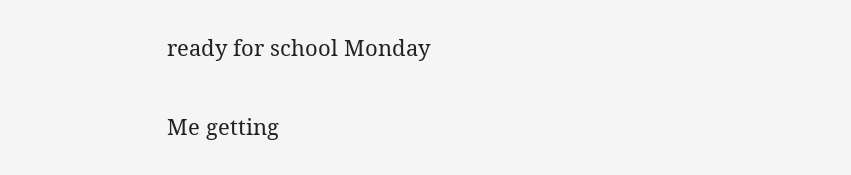ready for school Monday


Me getting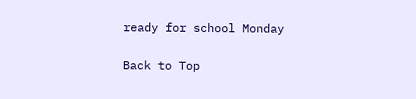ready for school Monday

Back to Top